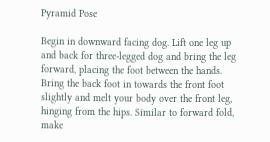Pyramid Pose

Begin in downward facing dog. Lift one leg up and back for three-legged dog and bring the leg forward, placing the foot between the hands. Bring the back foot in towards the front foot slightly and melt your body over the front leg, hinging from the hips. Similar to forward fold, make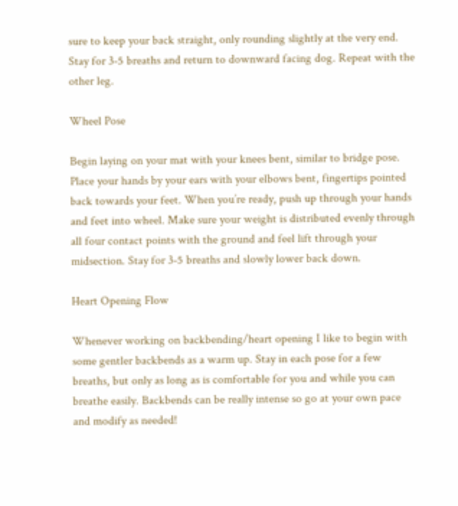sure to keep your back straight, only rounding slightly at the very end. Stay for 3-5 breaths and return to downward facing dog. Repeat with the other leg.

Wheel Pose

Begin laying on your mat with your knees bent, similar to bridge pose. Place your hands by your ears with your elbows bent, fingertips pointed back towards your feet. When you’re ready, push up through your hands and feet into wheel. Make sure your weight is distributed evenly through all four contact points with the ground and feel lift through your midsection. Stay for 3-5 breaths and slowly lower back down.

Heart Opening Flow

Whenever working on backbending/heart opening I like to begin with some gentler backbends as a warm up. Stay in each pose for a few breaths, but only as long as is comfortable for you and while you can breathe easily. Backbends can be really intense so go at your own pace and modify as needed!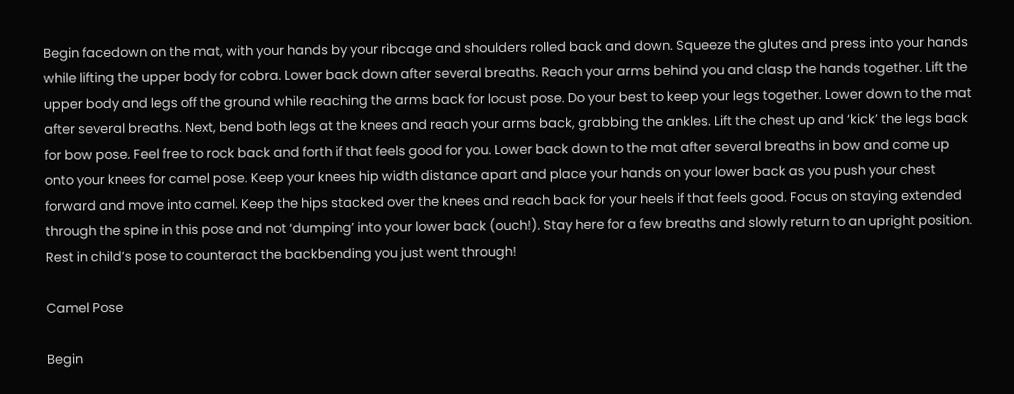Begin facedown on the mat, with your hands by your ribcage and shoulders rolled back and down. Squeeze the glutes and press into your hands while lifting the upper body for cobra. Lower back down after several breaths. Reach your arms behind you and clasp the hands together. Lift the upper body and legs off the ground while reaching the arms back for locust pose. Do your best to keep your legs together. Lower down to the mat after several breaths. Next, bend both legs at the knees and reach your arms back, grabbing the ankles. Lift the chest up and ‘kick’ the legs back for bow pose. Feel free to rock back and forth if that feels good for you. Lower back down to the mat after several breaths in bow and come up onto your knees for camel pose. Keep your knees hip width distance apart and place your hands on your lower back as you push your chest forward and move into camel. Keep the hips stacked over the knees and reach back for your heels if that feels good. Focus on staying extended through the spine in this pose and not ‘dumping’ into your lower back (ouch!). Stay here for a few breaths and slowly return to an upright position. Rest in child’s pose to counteract the backbending you just went through!

Camel Pose

Begin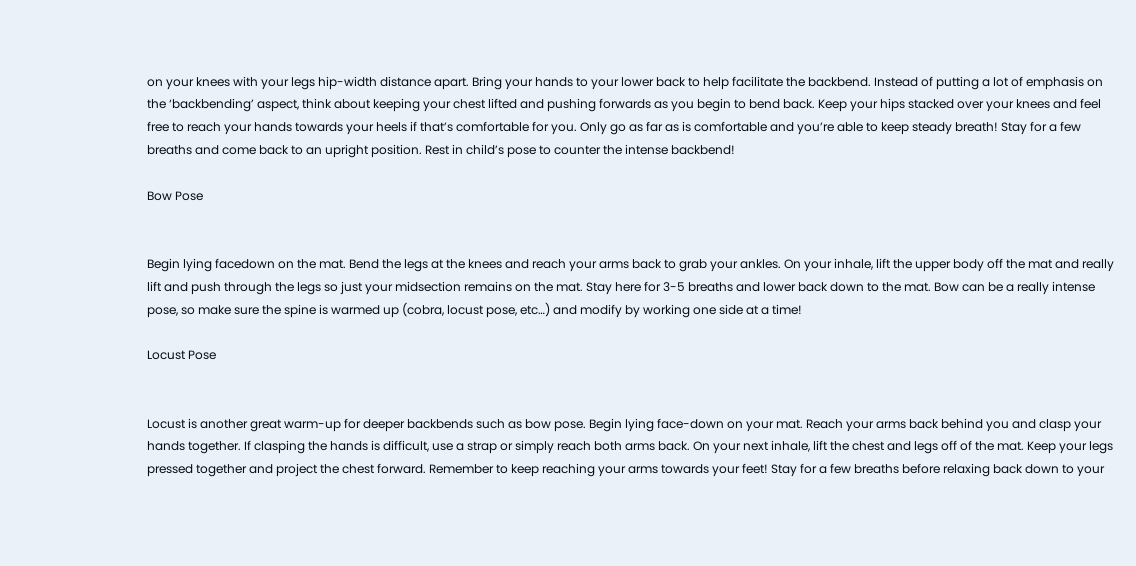on your knees with your legs hip-width distance apart. Bring your hands to your lower back to help facilitate the backbend. Instead of putting a lot of emphasis on the ‘backbending’ aspect, think about keeping your chest lifted and pushing forwards as you begin to bend back. Keep your hips stacked over your knees and feel free to reach your hands towards your heels if that’s comfortable for you. Only go as far as is comfortable and you’re able to keep steady breath! Stay for a few breaths and come back to an upright position. Rest in child’s pose to counter the intense backbend!

Bow Pose


Begin lying facedown on the mat. Bend the legs at the knees and reach your arms back to grab your ankles. On your inhale, lift the upper body off the mat and really lift and push through the legs so just your midsection remains on the mat. Stay here for 3-5 breaths and lower back down to the mat. Bow can be a really intense pose, so make sure the spine is warmed up (cobra, locust pose, etc…) and modify by working one side at a time!

Locust Pose


Locust is another great warm-up for deeper backbends such as bow pose. Begin lying face-down on your mat. Reach your arms back behind you and clasp your hands together. If clasping the hands is difficult, use a strap or simply reach both arms back. On your next inhale, lift the chest and legs off of the mat. Keep your legs pressed together and project the chest forward. Remember to keep reaching your arms towards your feet! Stay for a few breaths before relaxing back down to your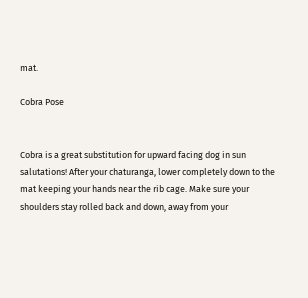mat.

Cobra Pose


Cobra is a great substitution for upward facing dog in sun salutations! After your chaturanga, lower completely down to the mat keeping your hands near the rib cage. Make sure your shoulders stay rolled back and down, away from your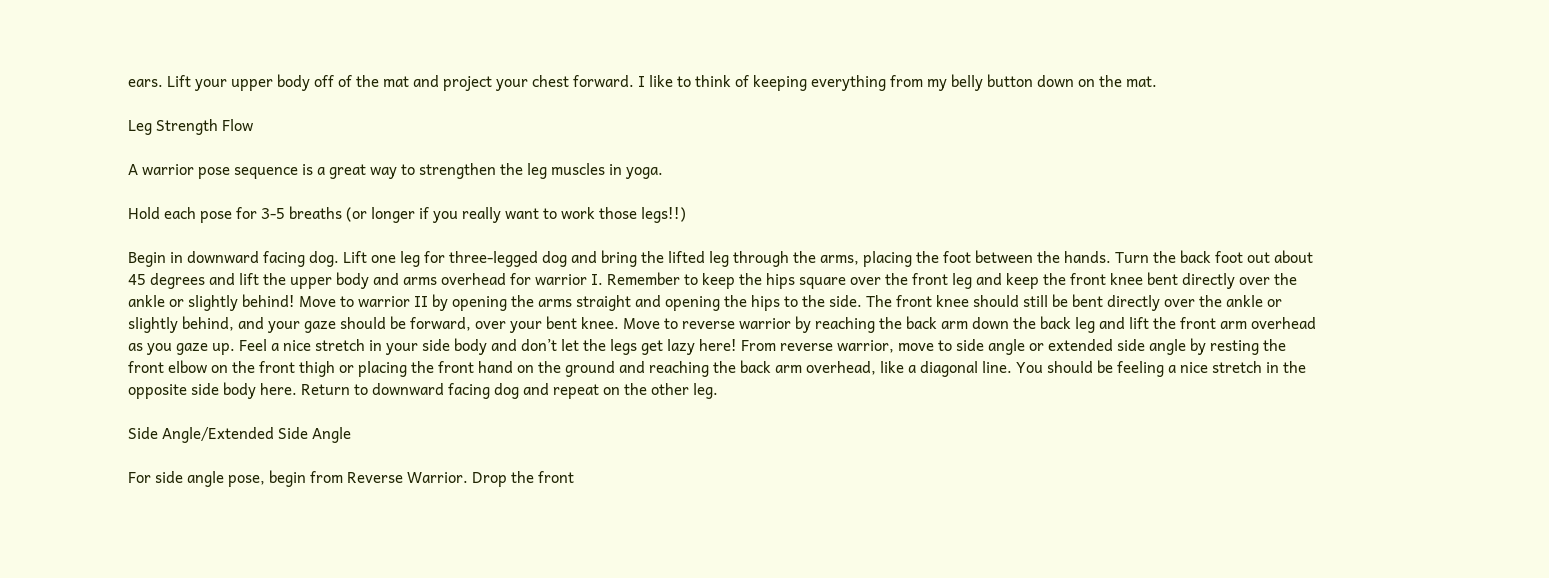ears. Lift your upper body off of the mat and project your chest forward. I like to think of keeping everything from my belly button down on the mat.

Leg Strength Flow

A warrior pose sequence is a great way to strengthen the leg muscles in yoga.

Hold each pose for 3-5 breaths (or longer if you really want to work those legs!!)

Begin in downward facing dog. Lift one leg for three-legged dog and bring the lifted leg through the arms, placing the foot between the hands. Turn the back foot out about 45 degrees and lift the upper body and arms overhead for warrior I. Remember to keep the hips square over the front leg and keep the front knee bent directly over the ankle or slightly behind! Move to warrior II by opening the arms straight and opening the hips to the side. The front knee should still be bent directly over the ankle or slightly behind, and your gaze should be forward, over your bent knee. Move to reverse warrior by reaching the back arm down the back leg and lift the front arm overhead as you gaze up. Feel a nice stretch in your side body and don’t let the legs get lazy here! From reverse warrior, move to side angle or extended side angle by resting the front elbow on the front thigh or placing the front hand on the ground and reaching the back arm overhead, like a diagonal line. You should be feeling a nice stretch in the opposite side body here. Return to downward facing dog and repeat on the other leg.

Side Angle/Extended Side Angle

For side angle pose, begin from Reverse Warrior. Drop the front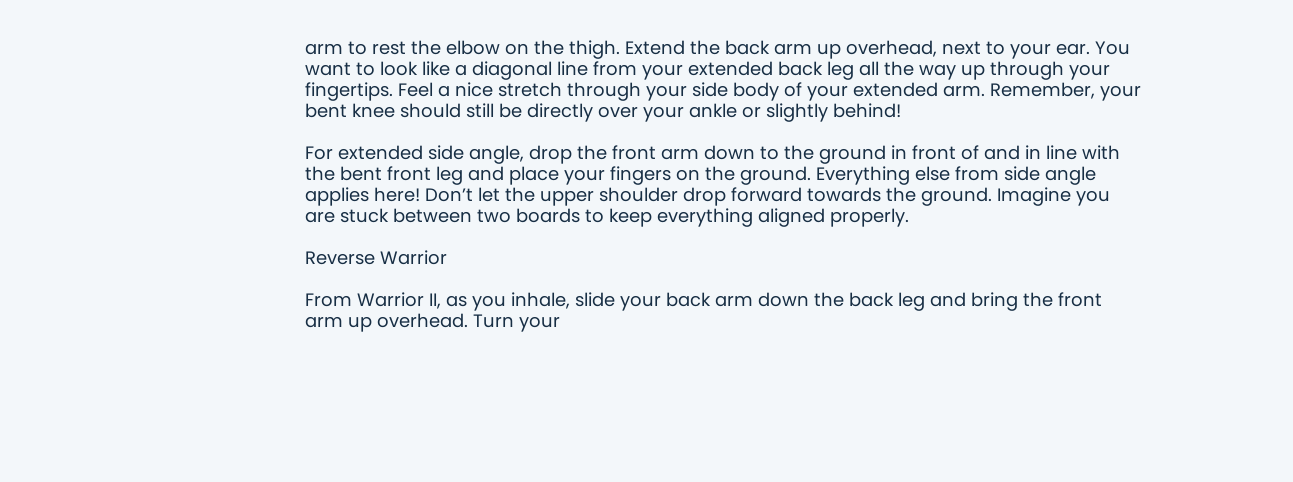arm to rest the elbow on the thigh. Extend the back arm up overhead, next to your ear. You want to look like a diagonal line from your extended back leg all the way up through your fingertips. Feel a nice stretch through your side body of your extended arm. Remember, your bent knee should still be directly over your ankle or slightly behind!

For extended side angle, drop the front arm down to the ground in front of and in line with the bent front leg and place your fingers on the ground. Everything else from side angle applies here! Don’t let the upper shoulder drop forward towards the ground. Imagine you are stuck between two boards to keep everything aligned properly.

Reverse Warrior

From Warrior II, as you inhale, slide your back arm down the back leg and bring the front arm up overhead. Turn your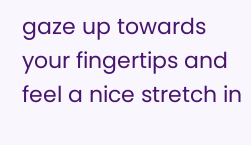gaze up towards your fingertips and feel a nice stretch in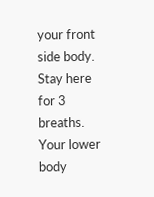your front side body. Stay here for 3 breaths. Your lower body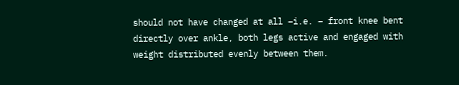should not have changed at all –i.e. – front knee bent directly over ankle, both legs active and engaged with weight distributed evenly between them.